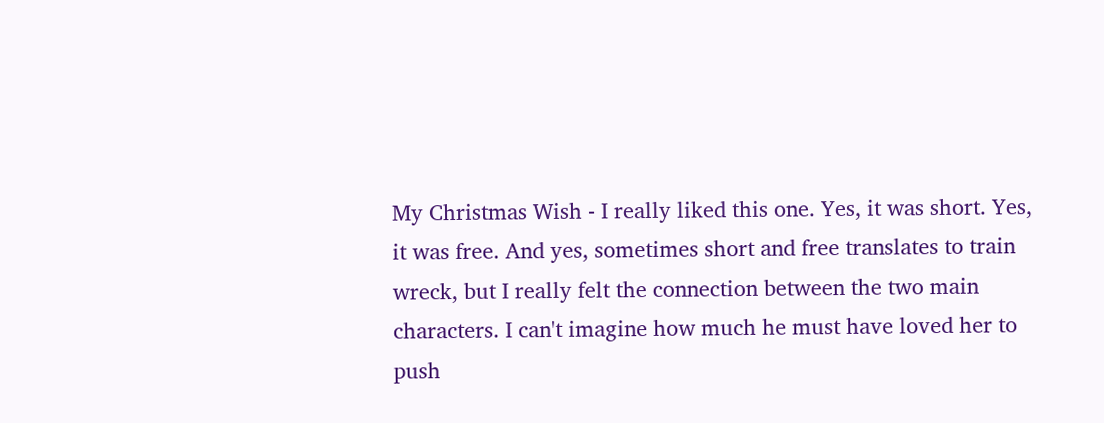My Christmas Wish - I really liked this one. Yes, it was short. Yes, it was free. And yes, sometimes short and free translates to train wreck, but I really felt the connection between the two main characters. I can't imagine how much he must have loved her to push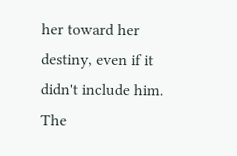her toward her destiny, even if it didn't include him. The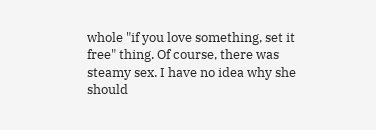whole "if you love something, set it free" thing. Of course, there was steamy sex. I have no idea why she should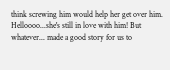think screwing him would help her get over him. Helloooo...she's still in love with him! But whatever... made a good story for us to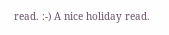read. :-) A nice holiday read.